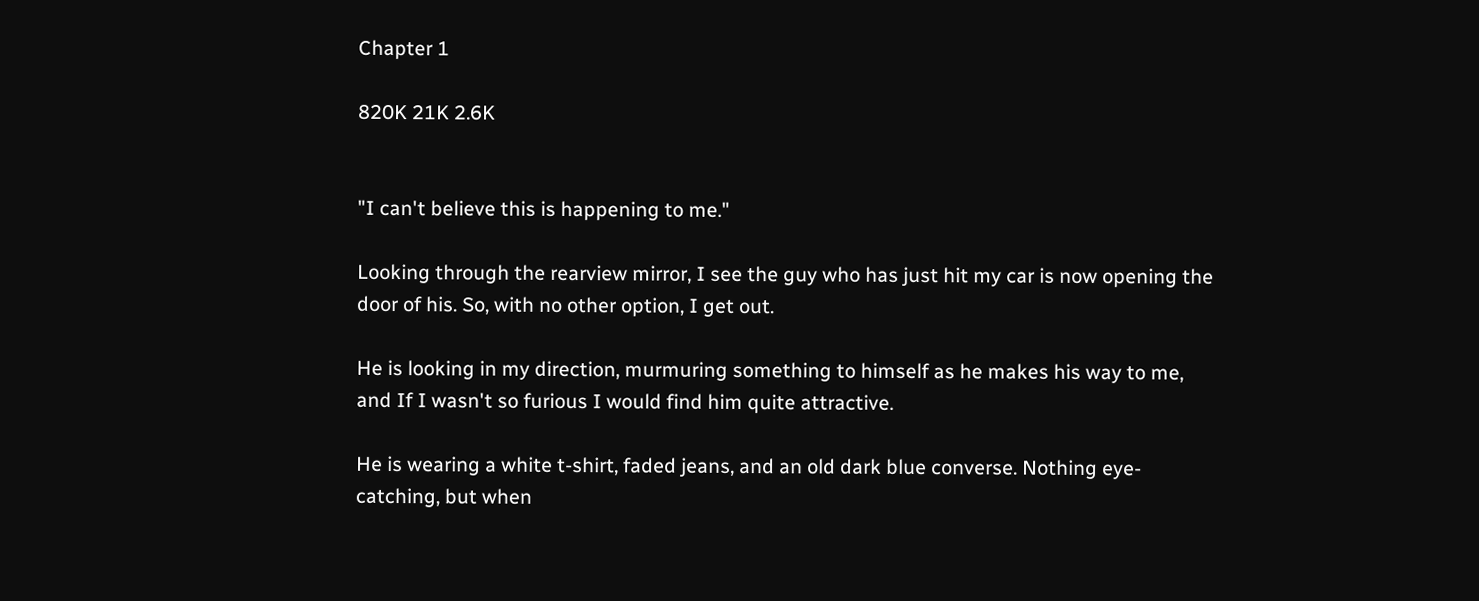Chapter 1

820K 21K 2.6K


"I can't believe this is happening to me."

Looking through the rearview mirror, I see the guy who has just hit my car is now opening the door of his. So, with no other option, I get out.

He is looking in my direction, murmuring something to himself as he makes his way to me, and If I wasn't so furious I would find him quite attractive.

He is wearing a white t-shirt, faded jeans, and an old dark blue converse. Nothing eye-catching, but when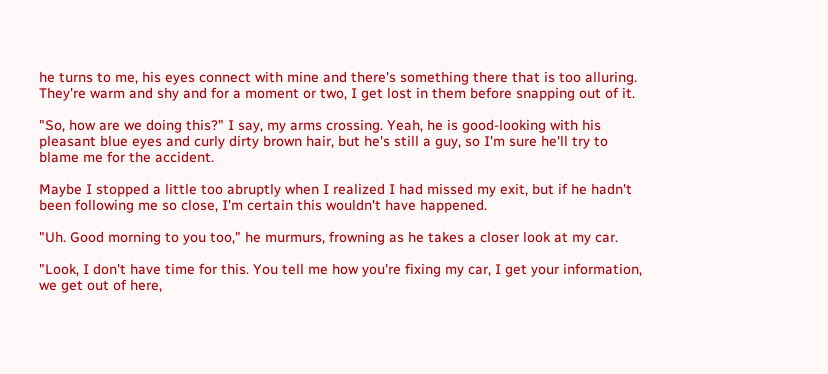he turns to me, his eyes connect with mine and there's something there that is too alluring. They're warm and shy and for a moment or two, I get lost in them before snapping out of it.

"So, how are we doing this?" I say, my arms crossing. Yeah, he is good-looking with his pleasant blue eyes and curly dirty brown hair, but he's still a guy, so I'm sure he'll try to blame me for the accident.

Maybe I stopped a little too abruptly when I realized I had missed my exit, but if he hadn't been following me so close, I'm certain this wouldn't have happened.

"Uh. Good morning to you too," he murmurs, frowning as he takes a closer look at my car.

"Look, I don't have time for this. You tell me how you're fixing my car, I get your information, we get out of here,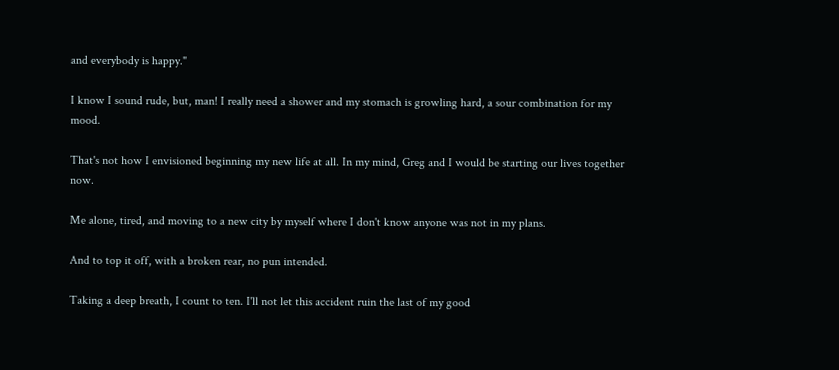and everybody is happy."

I know I sound rude, but, man! I really need a shower and my stomach is growling hard, a sour combination for my mood.

That's not how I envisioned beginning my new life at all. In my mind, Greg and I would be starting our lives together now.

Me alone, tired, and moving to a new city by myself where I don't know anyone was not in my plans.

And to top it off, with a broken rear, no pun intended.

Taking a deep breath, I count to ten. I'll not let this accident ruin the last of my good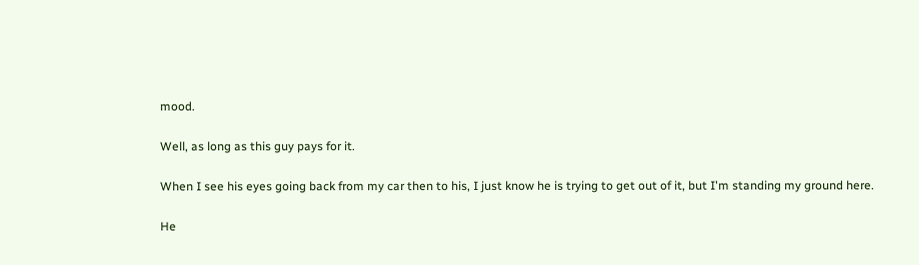mood.

Well, as long as this guy pays for it.

When I see his eyes going back from my car then to his, I just know he is trying to get out of it, but I'm standing my ground here.

He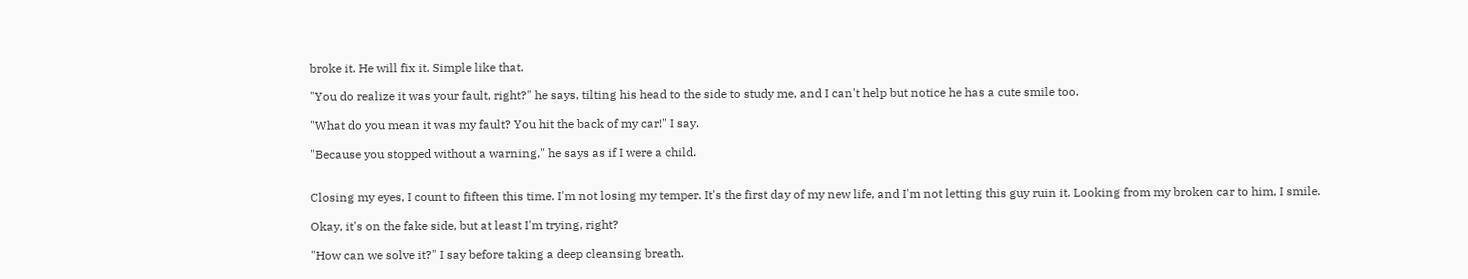broke it. He will fix it. Simple like that.

"You do realize it was your fault, right?" he says, tilting his head to the side to study me, and I can't help but notice he has a cute smile too.

"What do you mean it was my fault? You hit the back of my car!" I say.

"Because you stopped without a warning," he says as if I were a child.


Closing my eyes, I count to fifteen this time. I'm not losing my temper. It's the first day of my new life, and I'm not letting this guy ruin it. Looking from my broken car to him, I smile.

Okay, it's on the fake side, but at least I'm trying, right?

"How can we solve it?" I say before taking a deep cleansing breath.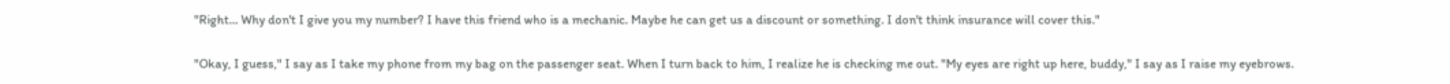"Right... Why don't I give you my number? I have this friend who is a mechanic. Maybe he can get us a discount or something. I don't think insurance will cover this."

"Okay, I guess," I say as I take my phone from my bag on the passenger seat. When I turn back to him, I realize he is checking me out. "My eyes are right up here, buddy," I say as I raise my eyebrows.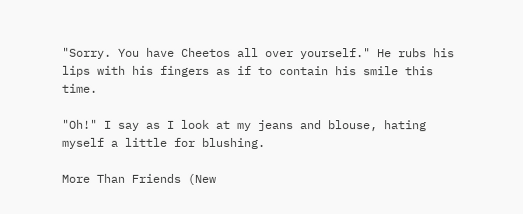"Sorry. You have Cheetos all over yourself." He rubs his lips with his fingers as if to contain his smile this time.

"Oh!" I say as I look at my jeans and blouse, hating myself a little for blushing.

More Than Friends (New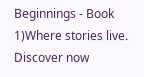Beginnings - Book 1)Where stories live. Discover now